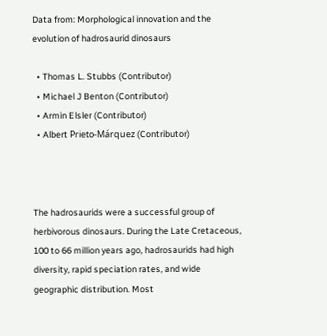Data from: Morphological innovation and the evolution of hadrosaurid dinosaurs

  • Thomas L. Stubbs (Contributor)
  • Michael J Benton (Contributor)
  • Armin Elsler (Contributor)
  • Albert Prieto-Márquez (Contributor)



The hadrosaurids were a successful group of herbivorous dinosaurs. During the Late Cretaceous, 100 to 66 million years ago, hadrosaurids had high diversity, rapid speciation rates, and wide geographic distribution. Most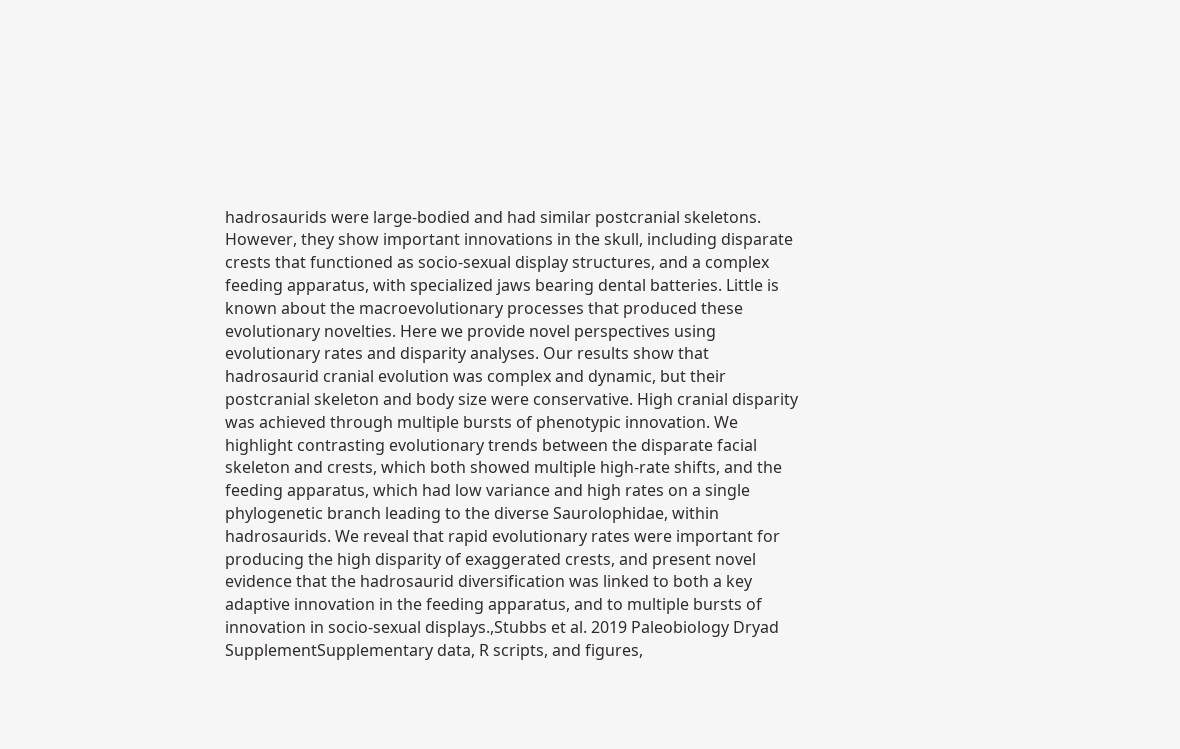hadrosaurids were large-bodied and had similar postcranial skeletons. However, they show important innovations in the skull, including disparate crests that functioned as socio-sexual display structures, and a complex feeding apparatus, with specialized jaws bearing dental batteries. Little is known about the macroevolutionary processes that produced these evolutionary novelties. Here we provide novel perspectives using evolutionary rates and disparity analyses. Our results show that hadrosaurid cranial evolution was complex and dynamic, but their postcranial skeleton and body size were conservative. High cranial disparity was achieved through multiple bursts of phenotypic innovation. We highlight contrasting evolutionary trends between the disparate facial skeleton and crests, which both showed multiple high-rate shifts, and the feeding apparatus, which had low variance and high rates on a single phylogenetic branch leading to the diverse Saurolophidae, within hadrosaurids. We reveal that rapid evolutionary rates were important for producing the high disparity of exaggerated crests, and present novel evidence that the hadrosaurid diversification was linked to both a key adaptive innovation in the feeding apparatus, and to multiple bursts of innovation in socio-sexual displays.,Stubbs et al. 2019 Paleobiology Dryad SupplementSupplementary data, R scripts, and figures,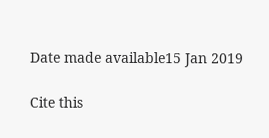Date made available15 Jan 2019

Cite this